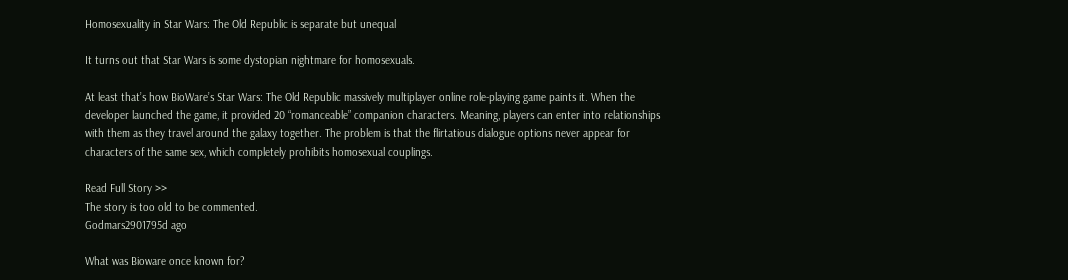Homosexuality in Star Wars: The Old Republic is separate but unequal

It turns out that Star Wars is some dystopian nightmare for homosexuals.

At least that’s how BioWare’s Star Wars: The Old Republic massively multiplayer online role-playing game paints it. When the developer launched the game, it provided 20 “romanceable” companion characters. Meaning, players can enter into relationships with them as they travel around the galaxy together. The problem is that the flirtatious dialogue options never appear for characters of the same sex, which completely prohibits homosexual couplings.

Read Full Story >>
The story is too old to be commented.
Godmars2901795d ago

What was Bioware once known for?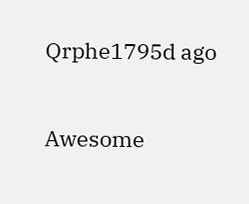Qrphe1795d ago

Awesome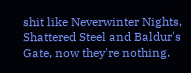shit like Neverwinter Nights, Shattered Steel and Baldur's Gate, now they're nothing.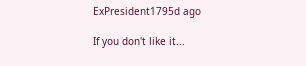ExPresident1795d ago

If you don't like it...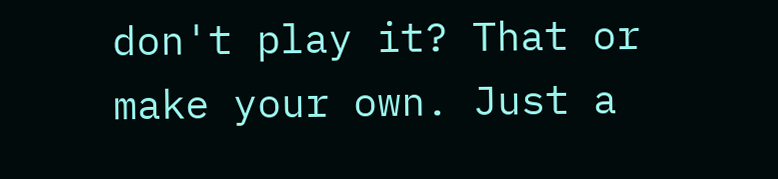don't play it? That or make your own. Just a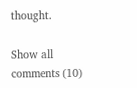thought.

Show all comments (10)